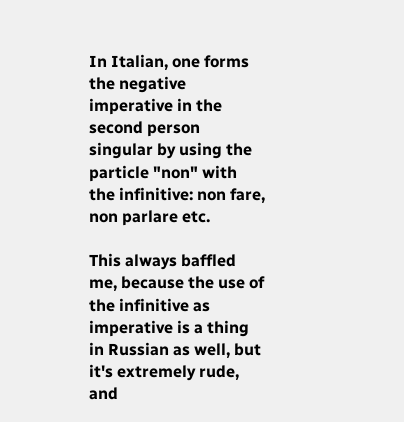In Italian, one forms the negative imperative in the second person singular by using the particle "non" with the infinitive: non fare, non parlare etc.

This always baffled me, because the use of the infinitive as imperative is a thing in Russian as well, but it's extremely rude, and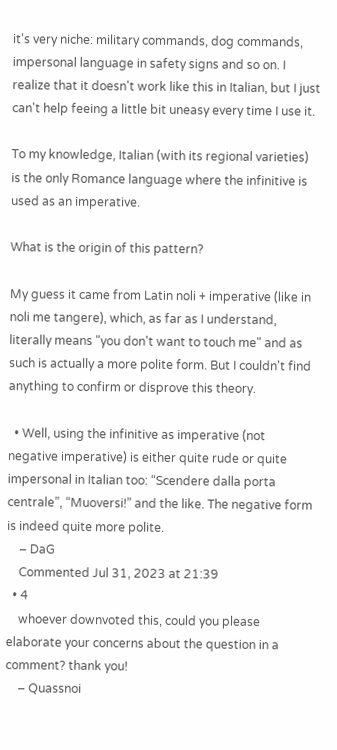it's very niche: military commands, dog commands, impersonal language in safety signs and so on. I realize that it doesn't work like this in Italian, but I just can't help feeing a little bit uneasy every time I use it.

To my knowledge, Italian (with its regional varieties) is the only Romance language where the infinitive is used as an imperative.

What is the origin of this pattern?

My guess it came from Latin noli + imperative (like in noli me tangere), which, as far as I understand, literally means "you don't want to touch me" and as such is actually a more polite form. But I couldn't find anything to confirm or disprove this theory.

  • Well, using the infinitive as imperative (not negative imperative) is either quite rude or quite impersonal in Italian too: “Scendere dalla porta centrale”, “Muoversi!” and the like. The negative form is indeed quite more polite.
    – DaG
    Commented Jul 31, 2023 at 21:39
  • 4
    whoever downvoted this, could you please elaborate your concerns about the question in a comment? thank you!
    – Quassnoi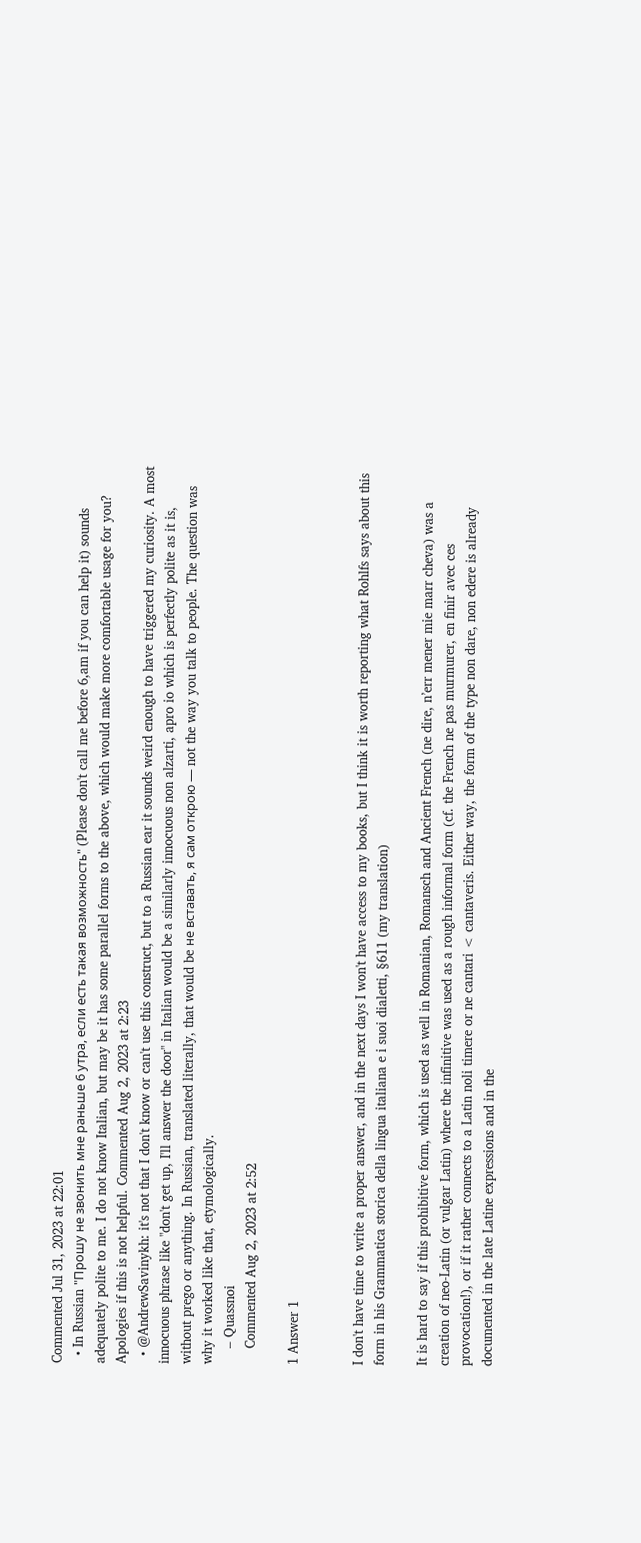Commented Jul 31, 2023 at 22:01
  • In Russian "Прошу не звонить мне раньше 6 утра, если есть такая возможность" (Please don't call me before 6,am if you can help it) sounds adequately polite to me. I do not know Italian, but may be it has some parallel forms to the above, which would make more comfortable usage for you? Apologies if this is not helpful. Commented Aug 2, 2023 at 2:23
  • @AndrewSavinykh: it's not that I don't know or can't use this construct, but to a Russian ear it sounds weird enough to have triggered my curiosity. A most innocuous phrase like "don't get up, I'll answer the door" in Italian would be a similarly innocuous non alzarti, apro io which is perfectly polite as it is, without prego or anything. In Russian, translated literally, that would be не вставать, я сам открою — not the way you talk to people. The question was why it worked like that, etymologically.
    – Quassnoi
    Commented Aug 2, 2023 at 2:52

1 Answer 1


I don't have time to write a proper answer, and in the next days I won't have access to my books, but I think it is worth reporting what Rohlfs says about this form in his Grammatica storica della lingua italiana e i suoi dialetti, §611 (my translation)

It is hard to say if this prohibitive form, which is used as well in Romanian, Romansch and Ancient French (ne dire, n’err mener mie marr cheva) was a creation of neo-Latin (or vulgar Latin) where the infinitive was used as a rough informal form (cf. the French ne pas murmurer, en finir avec ces provocation!), or if it rather connects to a Latin noli timere or ne cantari < cantaveris. Either way, the form of the type non dare, non edere is already documented in the late Latine expressions and in the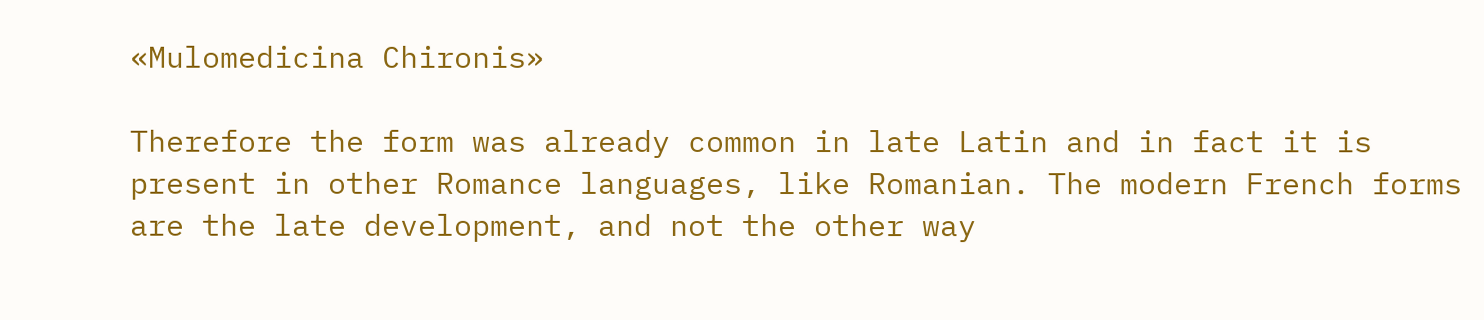«Mulomedicina Chironis»

Therefore the form was already common in late Latin and in fact it is present in other Romance languages, like Romanian. The modern French forms are the late development, and not the other way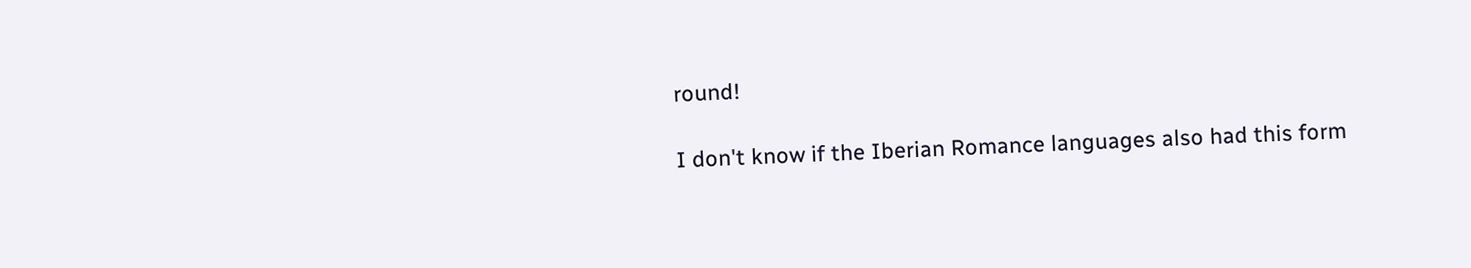round!

I don't know if the Iberian Romance languages also had this form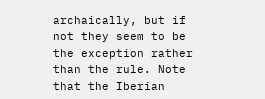archaically, but if not they seem to be the exception rather than the rule. Note that the Iberian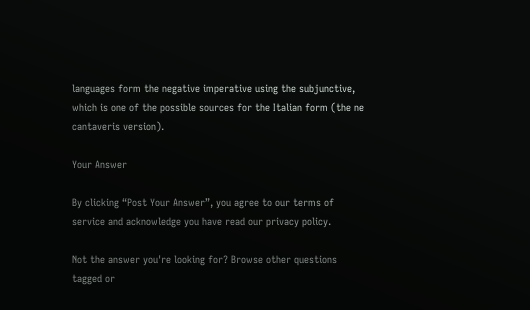languages form the negative imperative using the subjunctive, which is one of the possible sources for the Italian form (the ne cantaveris version).

Your Answer

By clicking “Post Your Answer”, you agree to our terms of service and acknowledge you have read our privacy policy.

Not the answer you're looking for? Browse other questions tagged or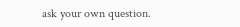ask your own question.